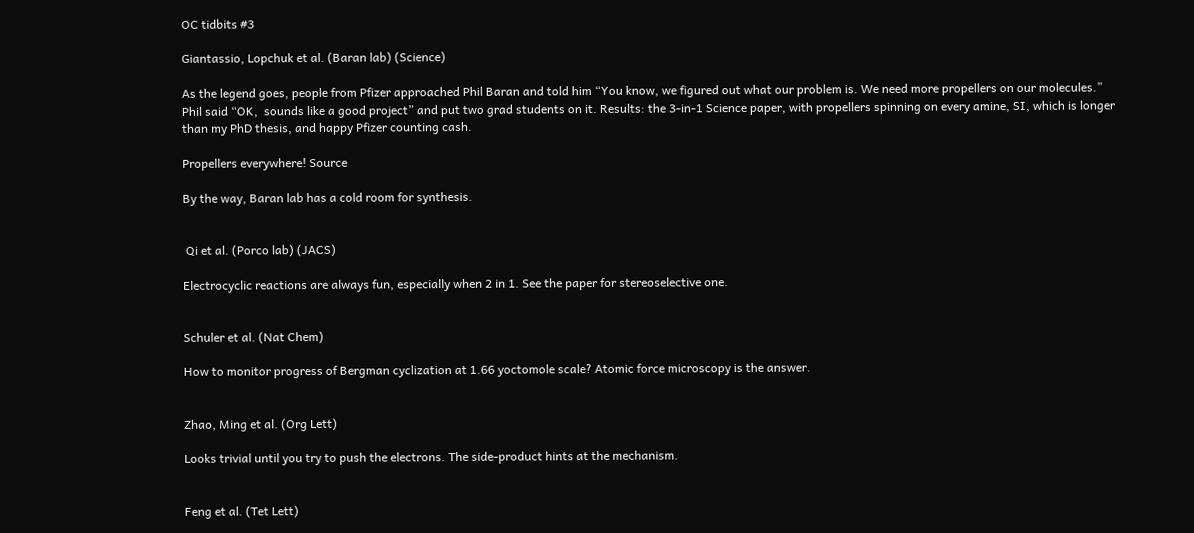OC tidbits #3

Giantassio, Lopchuk et al. (Baran lab) (Science)

As the legend goes, people from Pfizer approached Phil Baran and told him “You know, we figured out what our problem is. We need more propellers on our molecules.” Phil said “OK,  sounds like a good project” and put two grad students on it. Results: the 3-in-1 Science paper, with propellers spinning on every amine, SI, which is longer than my PhD thesis, and happy Pfizer counting cash.

Propellers everywhere! Source

By the way, Baran lab has a cold room for synthesis.


 Qi et al. (Porco lab) (JACS)

Electrocyclic reactions are always fun, especially when 2 in 1. See the paper for stereoselective one.


Schuler et al. (Nat Chem)

How to monitor progress of Bergman cyclization at 1.66 yoctomole scale? Atomic force microscopy is the answer.


Zhao, Ming et al. (Org Lett)

Looks trivial until you try to push the electrons. The side-product hints at the mechanism.


Feng et al. (Tet Lett)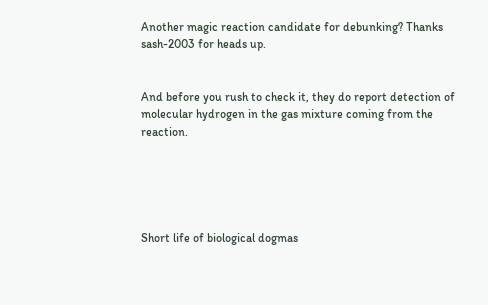Another magic reaction candidate for debunking? Thanks sash-2003 for heads up.


And before you rush to check it, they do report detection of molecular hydrogen in the gas mixture coming from the reaction.





Short life of biological dogmas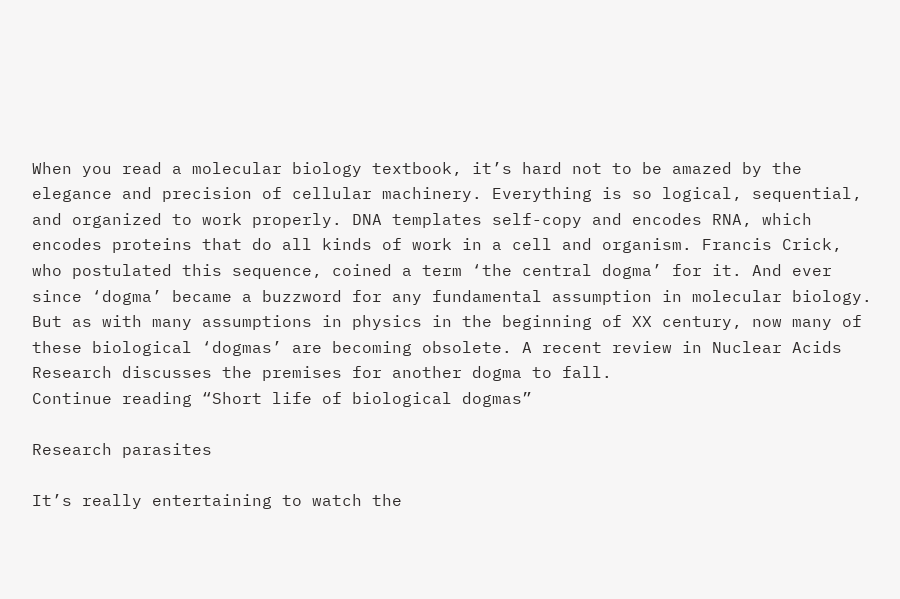When you read a molecular biology textbook, it’s hard not to be amazed by the elegance and precision of cellular machinery. Everything is so logical, sequential, and organized to work properly. DNA templates self-copy and encodes RNA, which encodes proteins that do all kinds of work in a cell and organism. Francis Crick, who postulated this sequence, coined a term ‘the central dogma’ for it. And ever since ‘dogma’ became a buzzword for any fundamental assumption in molecular biology. But as with many assumptions in physics in the beginning of XX century, now many of these biological ‘dogmas’ are becoming obsolete. A recent review in Nuclear Acids Research discusses the premises for another dogma to fall.
Continue reading “Short life of biological dogmas”

Research parasites

It’s really entertaining to watch the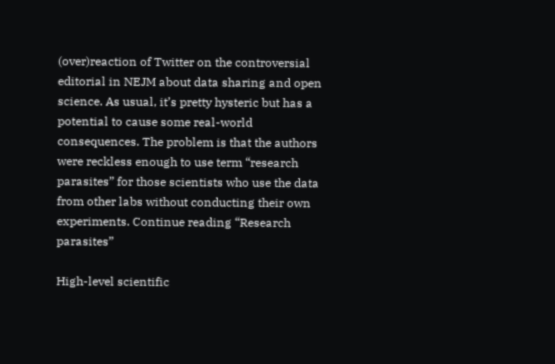(over)reaction of Twitter on the controversial editorial in NEJM about data sharing and open science. As usual, it’s pretty hysteric but has a potential to cause some real-world consequences. The problem is that the authors were reckless enough to use term “research parasites” for those scientists who use the data from other labs without conducting their own experiments. Continue reading “Research parasites”

High-level scientific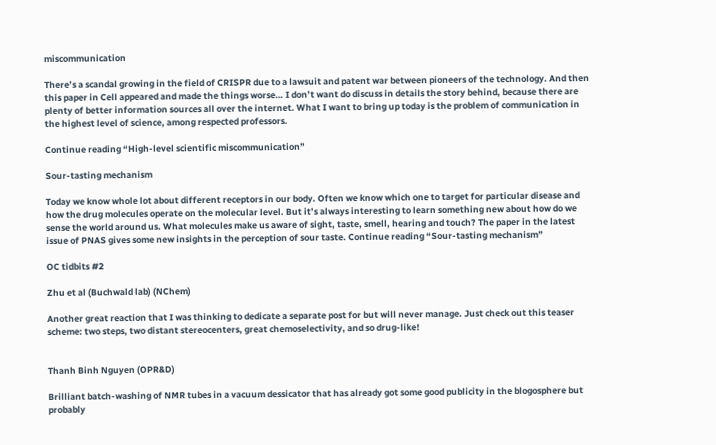miscommunication

There’s a scandal growing in the field of CRISPR due to a lawsuit and patent war between pioneers of the technology. And then this paper in Cell appeared and made the things worse… I don’t want do discuss in details the story behind, because there are plenty of better information sources all over the internet. What I want to bring up today is the problem of communication in the highest level of science, among respected professors.

Continue reading “High-level scientific miscommunication”

Sour-tasting mechanism

Today we know whole lot about different receptors in our body. Often we know which one to target for particular disease and how the drug molecules operate on the molecular level. But it’s always interesting to learn something new about how do we sense the world around us. What molecules make us aware of sight, taste, smell, hearing and touch? The paper in the latest issue of PNAS gives some new insights in the perception of sour taste. Continue reading “Sour-tasting mechanism”

OC tidbits #2

Zhu et al (Buchwald lab) (NChem)

Another great reaction that I was thinking to dedicate a separate post for but will never manage. Just check out this teaser scheme: two steps, two distant stereocenters, great chemoselectivity, and so drug-like!


Thanh Binh Nguyen (OPR&D)

Brilliant batch-washing of NMR tubes in a vacuum dessicator that has already got some good publicity in the blogosphere but probably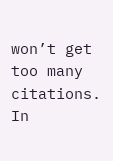won’t get too many citations. In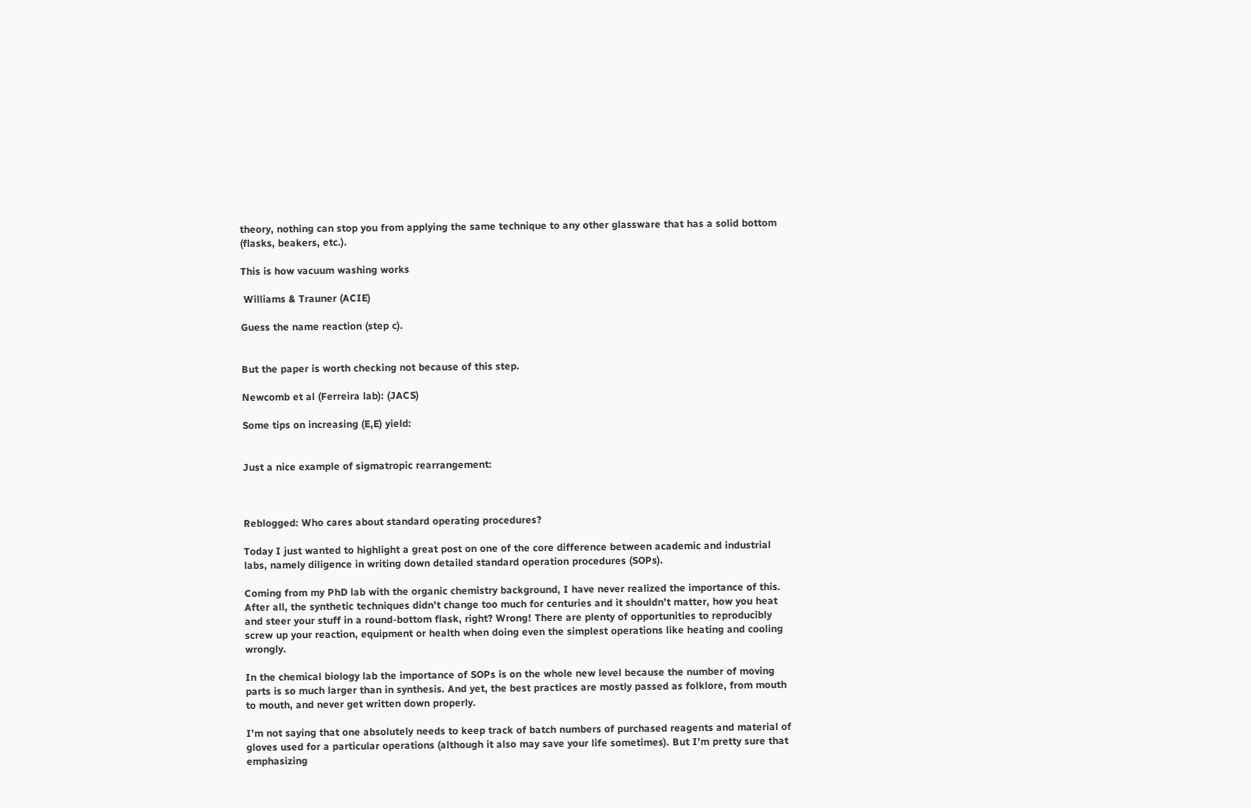theory, nothing can stop you from applying the same technique to any other glassware that has a solid bottom (flasks, beakers, etc.).

This is how vacuum washing works

 Williams & Trauner (ACIE)

Guess the name reaction (step c).


But the paper is worth checking not because of this step.

Newcomb et al (Ferreira lab): (JACS)

Some tips on increasing (E,E) yield:


Just a nice example of sigmatropic rearrangement:



Reblogged: Who cares about standard operating procedures?

Today I just wanted to highlight a great post on one of the core difference between academic and industrial labs, namely diligence in writing down detailed standard operation procedures (SOPs).

Coming from my PhD lab with the organic chemistry background, I have never realized the importance of this. After all, the synthetic techniques didn’t change too much for centuries and it shouldn’t matter, how you heat and steer your stuff in a round-bottom flask, right? Wrong! There are plenty of opportunities to reproducibly screw up your reaction, equipment or health when doing even the simplest operations like heating and cooling wrongly.

In the chemical biology lab the importance of SOPs is on the whole new level because the number of moving parts is so much larger than in synthesis. And yet, the best practices are mostly passed as folklore, from mouth to mouth, and never get written down properly.

I’m not saying that one absolutely needs to keep track of batch numbers of purchased reagents and material of gloves used for a particular operations (although it also may save your life sometimes). But I’m pretty sure that emphasizing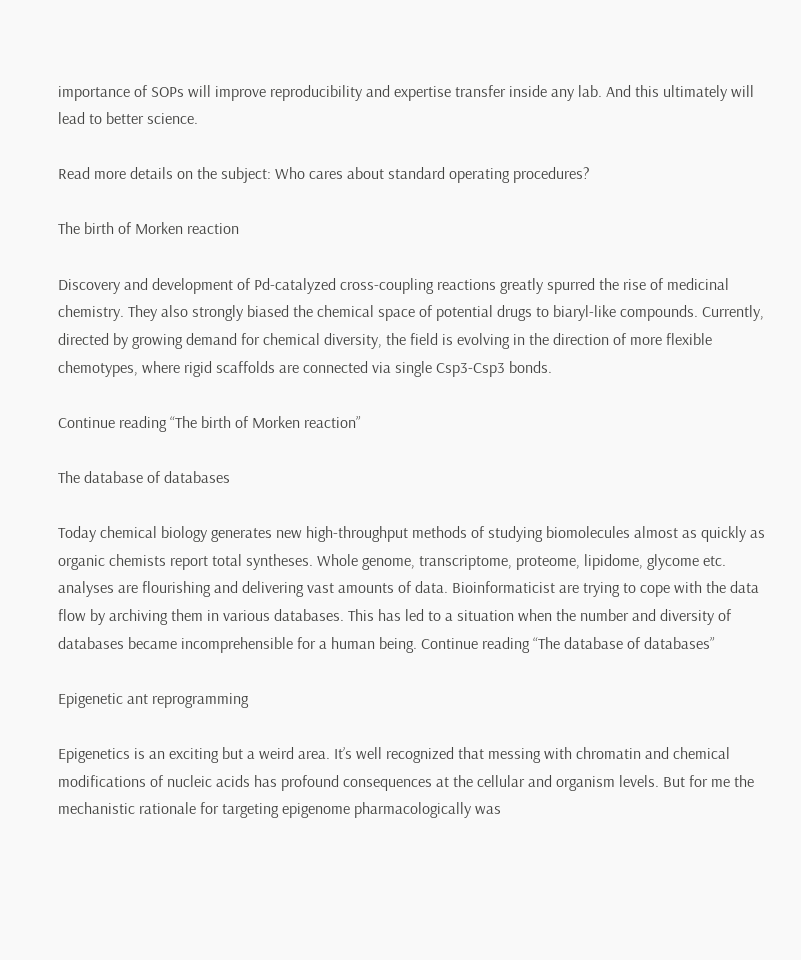importance of SOPs will improve reproducibility and expertise transfer inside any lab. And this ultimately will lead to better science.

Read more details on the subject: Who cares about standard operating procedures?

The birth of Morken reaction

Discovery and development of Pd-catalyzed cross-coupling reactions greatly spurred the rise of medicinal chemistry. They also strongly biased the chemical space of potential drugs to biaryl-like compounds. Currently, directed by growing demand for chemical diversity, the field is evolving in the direction of more flexible chemotypes, where rigid scaffolds are connected via single Csp3-Csp3 bonds.

Continue reading “The birth of Morken reaction”

The database of databases

Today chemical biology generates new high-throughput methods of studying biomolecules almost as quickly as organic chemists report total syntheses. Whole genome, transcriptome, proteome, lipidome, glycome etc. analyses are flourishing and delivering vast amounts of data. Bioinformaticist are trying to cope with the data flow by archiving them in various databases. This has led to a situation when the number and diversity of databases became incomprehensible for a human being. Continue reading “The database of databases”

Epigenetic ant reprogramming

Epigenetics is an exciting but a weird area. It’s well recognized that messing with chromatin and chemical modifications of nucleic acids has profound consequences at the cellular and organism levels. But for me the mechanistic rationale for targeting epigenome pharmacologically was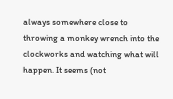always somewhere close to throwing a monkey wrench into the clockworks and watching what will happen. It seems (not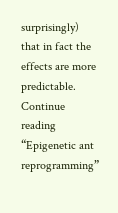surprisingly) that in fact the effects are more predictable. Continue reading “Epigenetic ant reprogramming”